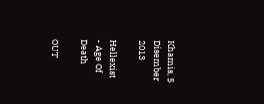Khamis, 5 Disember 2013

Hellexist - Age Of Death

OUT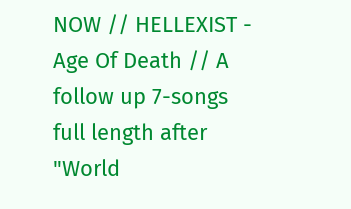NOW // HELLEXIST - Age Of Death // A follow up 7-songs full length after "World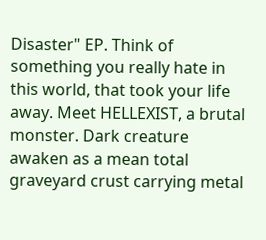Disaster" EP. Think of something you really hate in this world, that took your life away. Meet HELLEXIST, a brutal monster. Dark creature awaken as a mean total graveyard crust carrying metal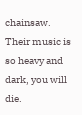chainsaw. Their music is so heavy and dark, you will die.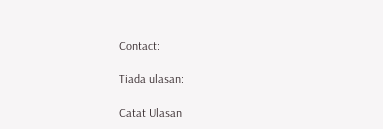Contact:

Tiada ulasan:

Catat Ulasan